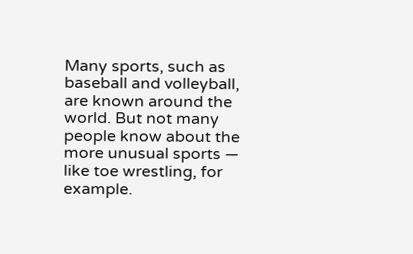Many sports, such as baseball and volleyball, are known around the world. But not many people know about the more unusual sports — like toe wrestling, for example.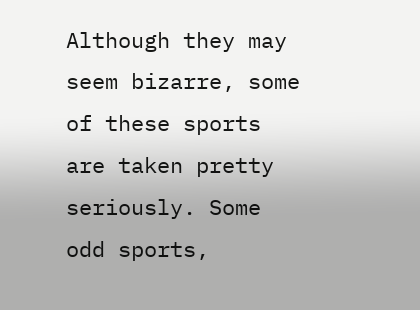Although they may seem bizarre, some of these sports are taken pretty seriously. Some odd sports,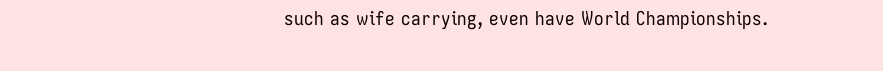such as wife carrying, even have World Championships.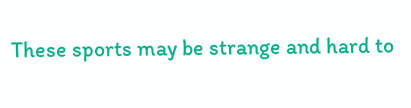These sports may be strange and hard to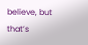believe, but that’s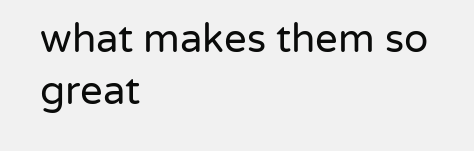what makes them so great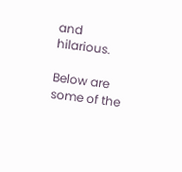and hilarious.

Below are some of the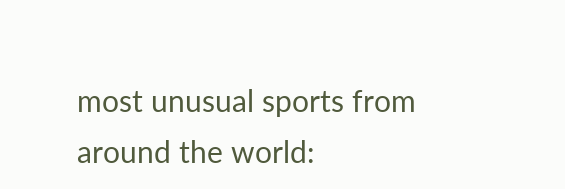most unusual sports from around the world: